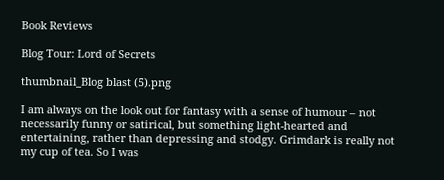Book Reviews

Blog Tour: Lord of Secrets

thumbnail_Blog blast (5).png

I am always on the look out for fantasy with a sense of humour – not necessarily funny or satirical, but something light-hearted and entertaining, rather than depressing and stodgy. Grimdark is really not my cup of tea. So I was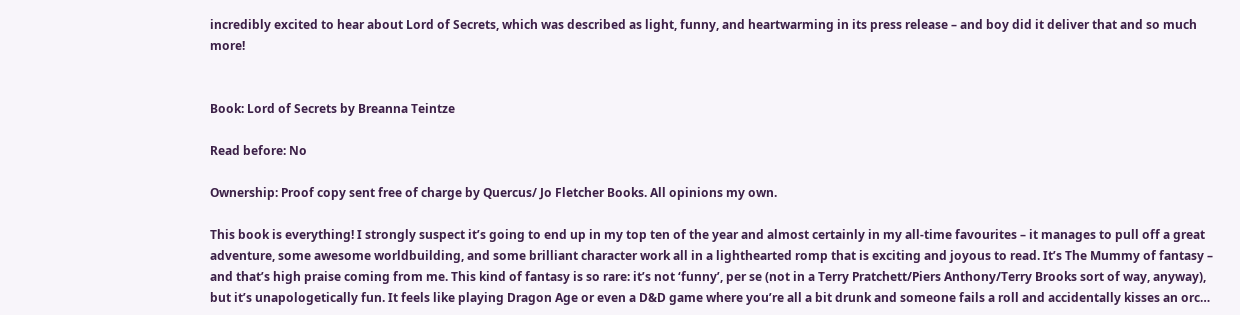incredibly excited to hear about Lord of Secrets, which was described as light, funny, and heartwarming in its press release – and boy did it deliver that and so much more!


Book: Lord of Secrets by Breanna Teintze

Read before: No

Ownership: Proof copy sent free of charge by Quercus/ Jo Fletcher Books. All opinions my own.

This book is everything! I strongly suspect it’s going to end up in my top ten of the year and almost certainly in my all-time favourites – it manages to pull off a great adventure, some awesome worldbuilding, and some brilliant character work all in a lighthearted romp that is exciting and joyous to read. It’s The Mummy of fantasy – and that’s high praise coming from me. This kind of fantasy is so rare: it’s not ‘funny’, per se (not in a Terry Pratchett/Piers Anthony/Terry Brooks sort of way, anyway), but it’s unapologetically fun. It feels like playing Dragon Age or even a D&D game where you’re all a bit drunk and someone fails a roll and accidentally kisses an orc…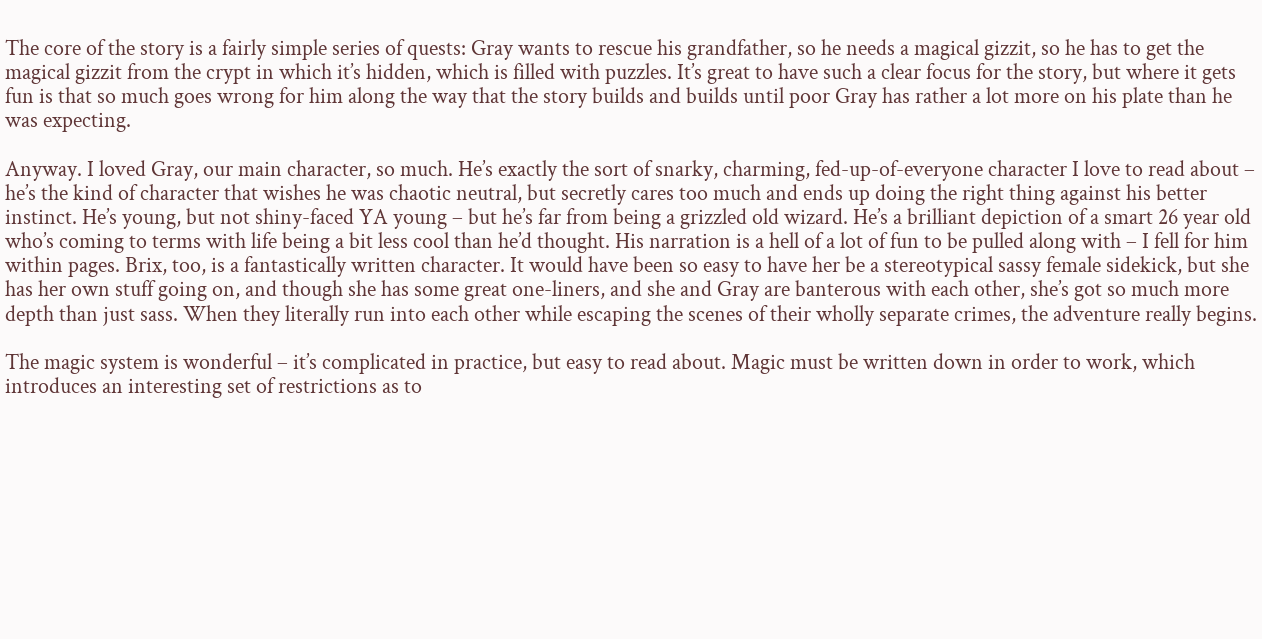The core of the story is a fairly simple series of quests: Gray wants to rescue his grandfather, so he needs a magical gizzit, so he has to get the magical gizzit from the crypt in which it’s hidden, which is filled with puzzles. It’s great to have such a clear focus for the story, but where it gets fun is that so much goes wrong for him along the way that the story builds and builds until poor Gray has rather a lot more on his plate than he was expecting.

Anyway. I loved Gray, our main character, so much. He’s exactly the sort of snarky, charming, fed-up-of-everyone character I love to read about – he’s the kind of character that wishes he was chaotic neutral, but secretly cares too much and ends up doing the right thing against his better instinct. He’s young, but not shiny-faced YA young – but he’s far from being a grizzled old wizard. He’s a brilliant depiction of a smart 26 year old who’s coming to terms with life being a bit less cool than he’d thought. His narration is a hell of a lot of fun to be pulled along with – I fell for him within pages. Brix, too, is a fantastically written character. It would have been so easy to have her be a stereotypical sassy female sidekick, but she has her own stuff going on, and though she has some great one-liners, and she and Gray are banterous with each other, she’s got so much more depth than just sass. When they literally run into each other while escaping the scenes of their wholly separate crimes, the adventure really begins.

The magic system is wonderful – it’s complicated in practice, but easy to read about. Magic must be written down in order to work, which introduces an interesting set of restrictions as to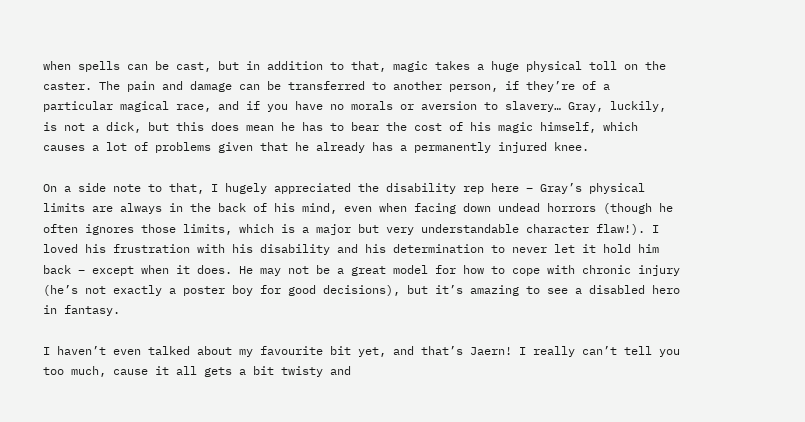when spells can be cast, but in addition to that, magic takes a huge physical toll on the caster. The pain and damage can be transferred to another person, if they’re of a particular magical race, and if you have no morals or aversion to slavery… Gray, luckily, is not a dick, but this does mean he has to bear the cost of his magic himself, which causes a lot of problems given that he already has a permanently injured knee.

On a side note to that, I hugely appreciated the disability rep here – Gray’s physical limits are always in the back of his mind, even when facing down undead horrors (though he often ignores those limits, which is a major but very understandable character flaw!). I loved his frustration with his disability and his determination to never let it hold him back – except when it does. He may not be a great model for how to cope with chronic injury (he’s not exactly a poster boy for good decisions), but it’s amazing to see a disabled hero in fantasy.

I haven’t even talked about my favourite bit yet, and that’s Jaern! I really can’t tell you too much, cause it all gets a bit twisty and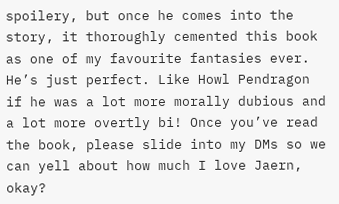spoilery, but once he comes into the story, it thoroughly cemented this book as one of my favourite fantasies ever. He’s just perfect. Like Howl Pendragon if he was a lot more morally dubious and a lot more overtly bi! Once you’ve read the book, please slide into my DMs so we can yell about how much I love Jaern, okay?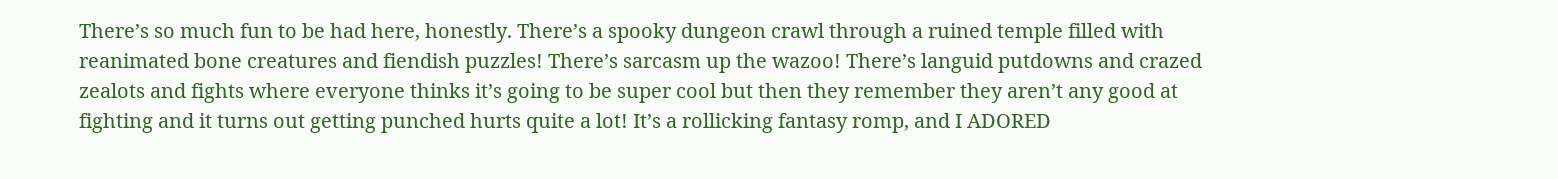There’s so much fun to be had here, honestly. There’s a spooky dungeon crawl through a ruined temple filled with reanimated bone creatures and fiendish puzzles! There’s sarcasm up the wazoo! There’s languid putdowns and crazed zealots and fights where everyone thinks it’s going to be super cool but then they remember they aren’t any good at fighting and it turns out getting punched hurts quite a lot! It’s a rollicking fantasy romp, and I ADORED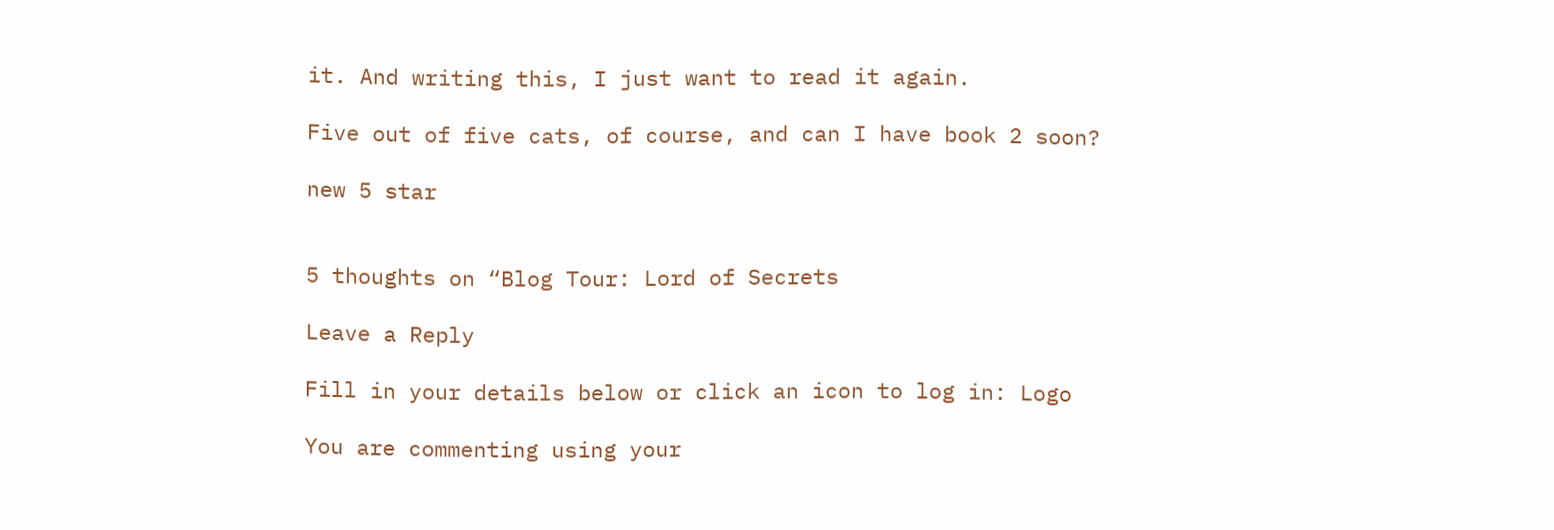it. And writing this, I just want to read it again.

Five out of five cats, of course, and can I have book 2 soon?

new 5 star


5 thoughts on “Blog Tour: Lord of Secrets

Leave a Reply

Fill in your details below or click an icon to log in: Logo

You are commenting using your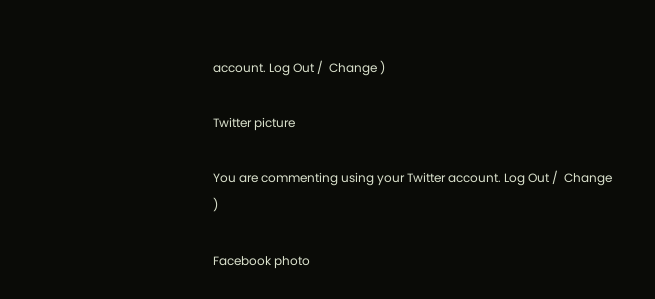account. Log Out /  Change )

Twitter picture

You are commenting using your Twitter account. Log Out /  Change )

Facebook photo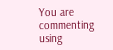You are commenting using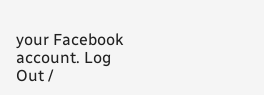your Facebook account. Log Out /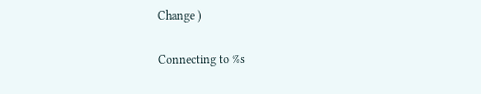Change )

Connecting to %s